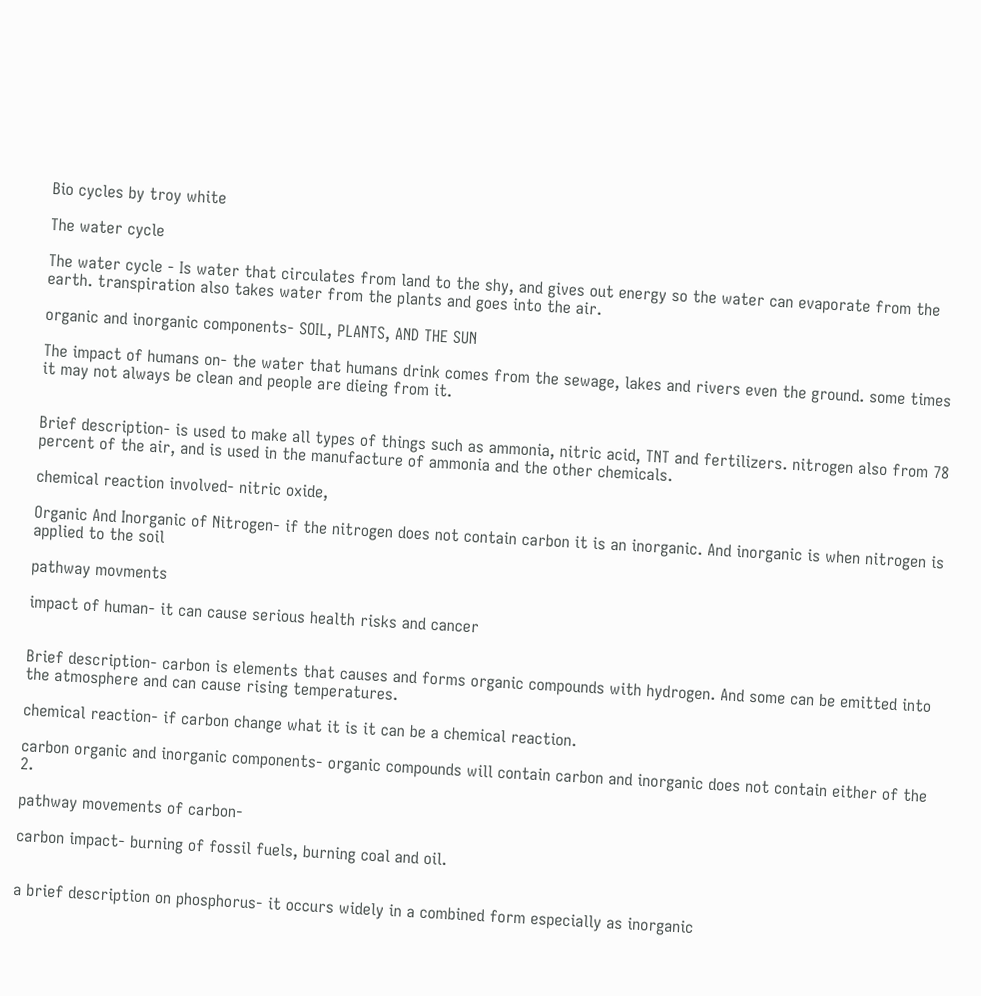Bio cycles by troy white

The water cycle

The water cycle - Is water that circulates from land to the shy, and gives out energy so the water can evaporate from the earth. transpiration also takes water from the plants and goes into the air.

organic and inorganic components- SOIL, PLANTS, AND THE SUN

The impact of humans on- the water that humans drink comes from the sewage, lakes and rivers even the ground. some times it may not always be clean and people are dieing from it.


Brief description- is used to make all types of things such as ammonia, nitric acid, TNT and fertilizers. nitrogen also from 78 percent of the air, and is used in the manufacture of ammonia and the other chemicals.

chemical reaction involved- nitric oxide,

Organic And Inorganic of Nitrogen- if the nitrogen does not contain carbon it is an inorganic. And inorganic is when nitrogen is applied to the soil

pathway movments

impact of human- it can cause serious health risks and cancer


Brief description- carbon is elements that causes and forms organic compounds with hydrogen. And some can be emitted into the atmosphere and can cause rising temperatures.

chemical reaction- if carbon change what it is it can be a chemical reaction.

carbon organic and inorganic components- organic compounds will contain carbon and inorganic does not contain either of the 2.

pathway movements of carbon-

carbon impact- burning of fossil fuels, burning coal and oil.


a brief description on phosphorus- it occurs widely in a combined form especially as inorganic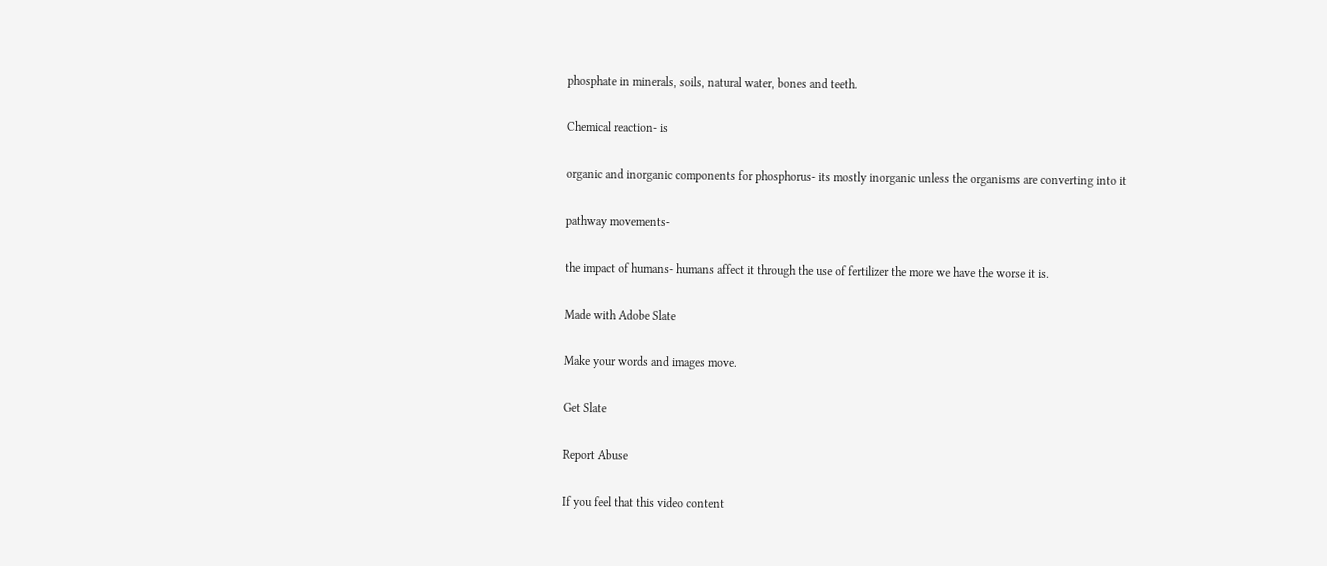phosphate in minerals, soils, natural water, bones and teeth.

Chemical reaction- is

organic and inorganic components for phosphorus- its mostly inorganic unless the organisms are converting into it

pathway movements-

the impact of humans- humans affect it through the use of fertilizer the more we have the worse it is.

Made with Adobe Slate

Make your words and images move.

Get Slate

Report Abuse

If you feel that this video content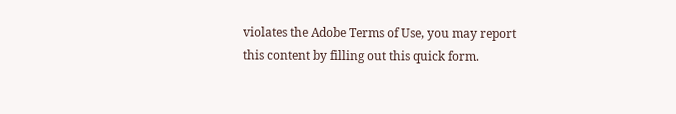violates the Adobe Terms of Use, you may report this content by filling out this quick form.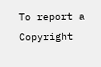To report a Copyright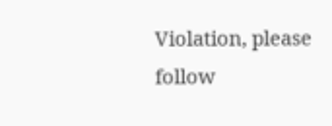Violation, please follow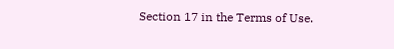Section 17 in the Terms of Use.